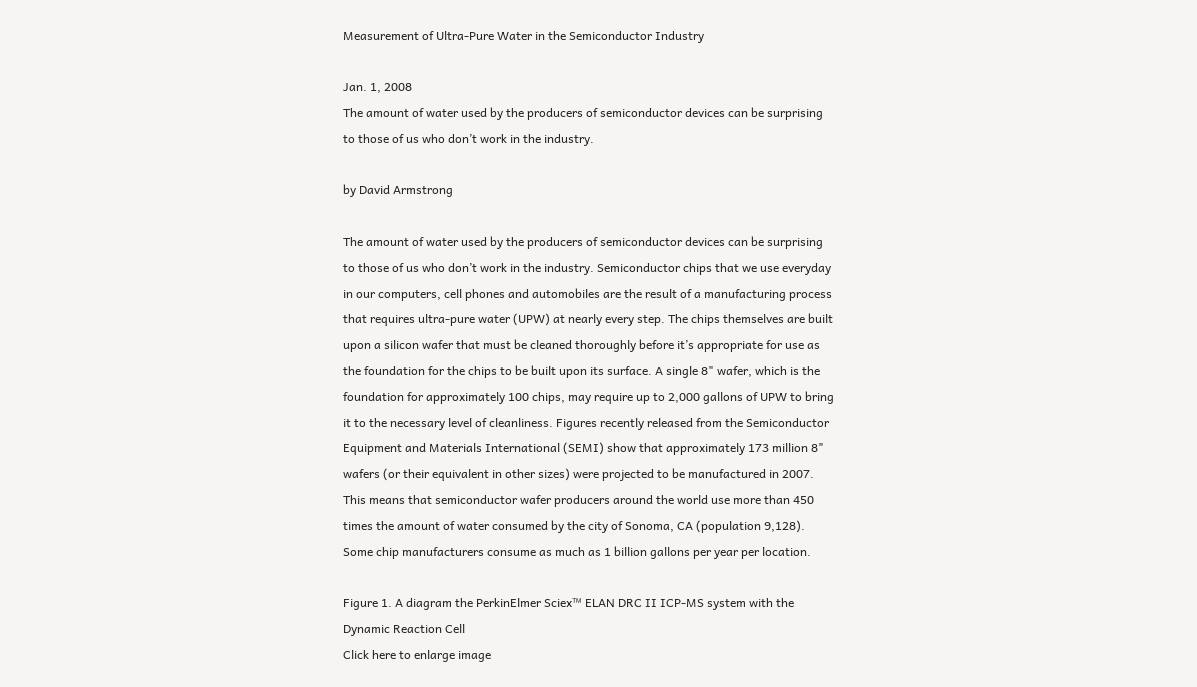Measurement of Ultra-Pure Water in the Semiconductor Industry

Jan. 1, 2008
The amount of water used by the producers of semiconductor devices can be surprising to those of us who don’t work in the industry.

by David Armstrong

The amount of water used by the producers of semiconductor devices can be surprising to those of us who don’t work in the industry. Semiconductor chips that we use everyday in our computers, cell phones and automobiles are the result of a manufacturing process that requires ultra-pure water (UPW) at nearly every step. The chips themselves are built upon a silicon wafer that must be cleaned thoroughly before it’s appropriate for use as the foundation for the chips to be built upon its surface. A single 8" wafer, which is the foundation for approximately 100 chips, may require up to 2,000 gallons of UPW to bring it to the necessary level of cleanliness. Figures recently released from the Semiconductor Equipment and Materials International (SEMI) show that approximately 173 million 8" wafers (or their equivalent in other sizes) were projected to be manufactured in 2007. This means that semiconductor wafer producers around the world use more than 450 times the amount of water consumed by the city of Sonoma, CA (population 9,128). Some chip manufacturers consume as much as 1 billion gallons per year per location.

Figure 1. A diagram the PerkinElmer Sciex™ ELAN DRC II ICP-MS system with the Dynamic Reaction Cell
Click here to enlarge image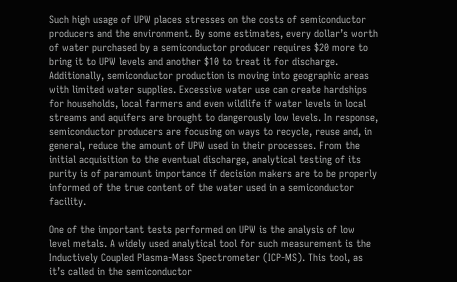Such high usage of UPW places stresses on the costs of semiconductor producers and the environment. By some estimates, every dollar’s worth of water purchased by a semiconductor producer requires $20 more to bring it to UPW levels and another $10 to treat it for discharge. Additionally, semiconductor production is moving into geographic areas with limited water supplies. Excessive water use can create hardships for households, local farmers and even wildlife if water levels in local streams and aquifers are brought to dangerously low levels. In response, semiconductor producers are focusing on ways to recycle, reuse and, in general, reduce the amount of UPW used in their processes. From the initial acquisition to the eventual discharge, analytical testing of its purity is of paramount importance if decision makers are to be properly informed of the true content of the water used in a semiconductor facility.

One of the important tests performed on UPW is the analysis of low level metals. A widely used analytical tool for such measurement is the Inductively Coupled Plasma-Mass Spectrometer (ICP-MS). This tool, as it’s called in the semiconductor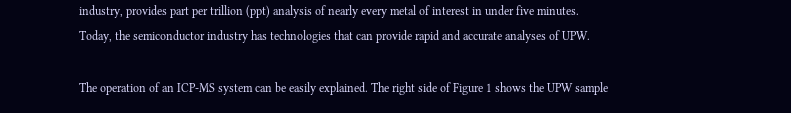industry, provides part per trillion (ppt) analysis of nearly every metal of interest in under five minutes. Today, the semiconductor industry has technologies that can provide rapid and accurate analyses of UPW.

The operation of an ICP-MS system can be easily explained. The right side of Figure 1 shows the UPW sample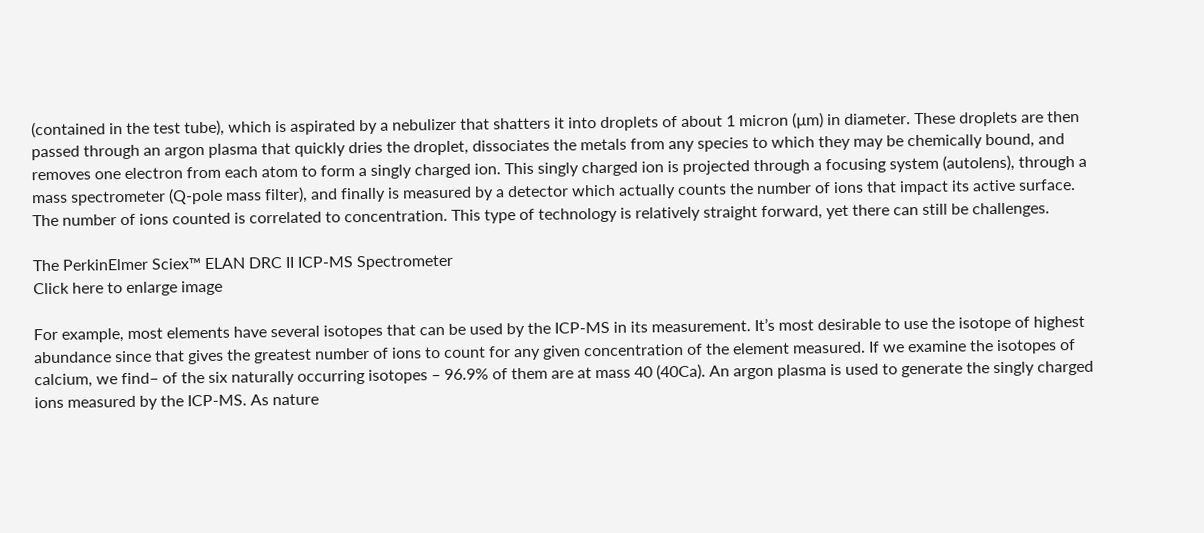(contained in the test tube), which is aspirated by a nebulizer that shatters it into droplets of about 1 micron (µm) in diameter. These droplets are then passed through an argon plasma that quickly dries the droplet, dissociates the metals from any species to which they may be chemically bound, and removes one electron from each atom to form a singly charged ion. This singly charged ion is projected through a focusing system (autolens), through a mass spectrometer (Q-pole mass filter), and finally is measured by a detector which actually counts the number of ions that impact its active surface. The number of ions counted is correlated to concentration. This type of technology is relatively straight forward, yet there can still be challenges.

The PerkinElmer Sciex™ ELAN DRC II ICP-MS Spectrometer
Click here to enlarge image

For example, most elements have several isotopes that can be used by the ICP-MS in its measurement. It’s most desirable to use the isotope of highest abundance since that gives the greatest number of ions to count for any given concentration of the element measured. If we examine the isotopes of calcium, we find– of the six naturally occurring isotopes – 96.9% of them are at mass 40 (40Ca). An argon plasma is used to generate the singly charged ions measured by the ICP-MS. As nature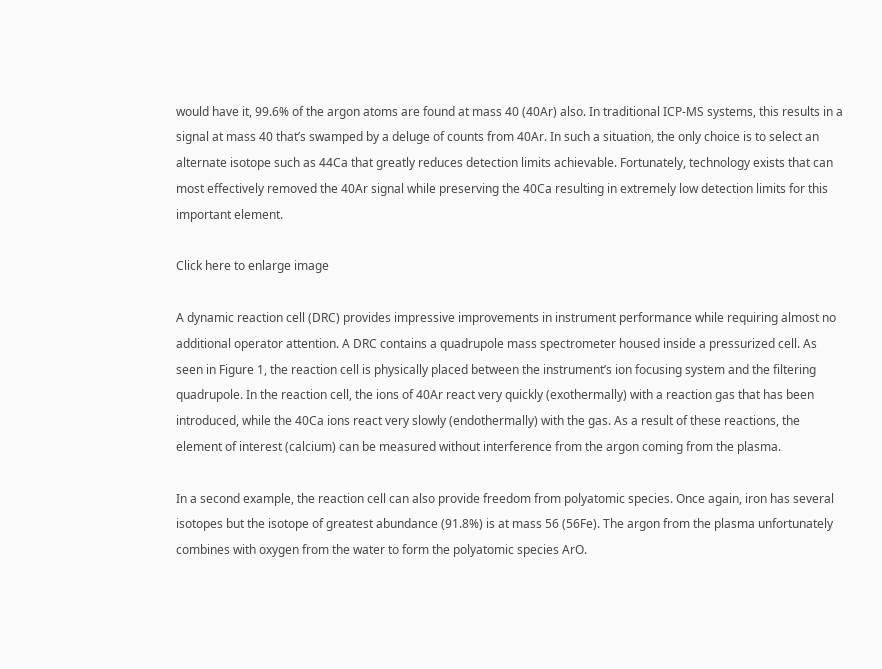would have it, 99.6% of the argon atoms are found at mass 40 (40Ar) also. In traditional ICP-MS systems, this results in a signal at mass 40 that’s swamped by a deluge of counts from 40Ar. In such a situation, the only choice is to select an alternate isotope such as 44Ca that greatly reduces detection limits achievable. Fortunately, technology exists that can most effectively removed the 40Ar signal while preserving the 40Ca resulting in extremely low detection limits for this important element.

Click here to enlarge image

A dynamic reaction cell (DRC) provides impressive improvements in instrument performance while requiring almost no additional operator attention. A DRC contains a quadrupole mass spectrometer housed inside a pressurized cell. As seen in Figure 1, the reaction cell is physically placed between the instrument’s ion focusing system and the filtering quadrupole. In the reaction cell, the ions of 40Ar react very quickly (exothermally) with a reaction gas that has been introduced, while the 40Ca ions react very slowly (endothermally) with the gas. As a result of these reactions, the element of interest (calcium) can be measured without interference from the argon coming from the plasma.

In a second example, the reaction cell can also provide freedom from polyatomic species. Once again, iron has several isotopes but the isotope of greatest abundance (91.8%) is at mass 56 (56Fe). The argon from the plasma unfortunately combines with oxygen from the water to form the polyatomic species ArO.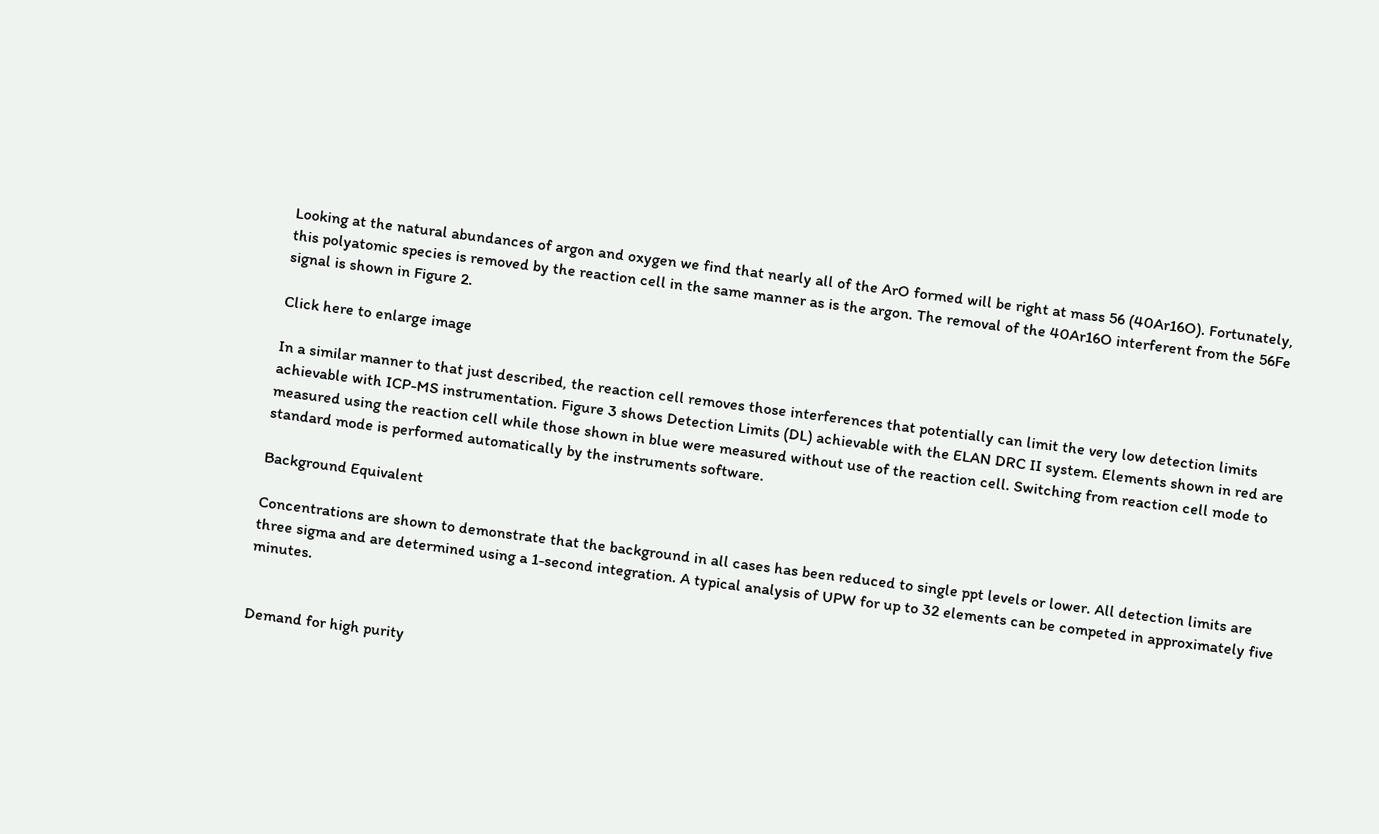Looking at the natural abundances of argon and oxygen we find that nearly all of the ArO formed will be right at mass 56 (40Ar16O). Fortunately, this polyatomic species is removed by the reaction cell in the same manner as is the argon. The removal of the 40Ar16O interferent from the 56Fe signal is shown in Figure 2.

Click here to enlarge image

In a similar manner to that just described, the reaction cell removes those interferences that potentially can limit the very low detection limits achievable with ICP-MS instrumentation. Figure 3 shows Detection Limits (DL) achievable with the ELAN DRC II system. Elements shown in red are measured using the reaction cell while those shown in blue were measured without use of the reaction cell. Switching from reaction cell mode to standard mode is performed automatically by the instruments software.

Background Equivalent

Concentrations are shown to demonstrate that the background in all cases has been reduced to single ppt levels or lower. All detection limits are three sigma and are determined using a 1-second integration. A typical analysis of UPW for up to 32 elements can be competed in approximately five minutes.


Demand for high purity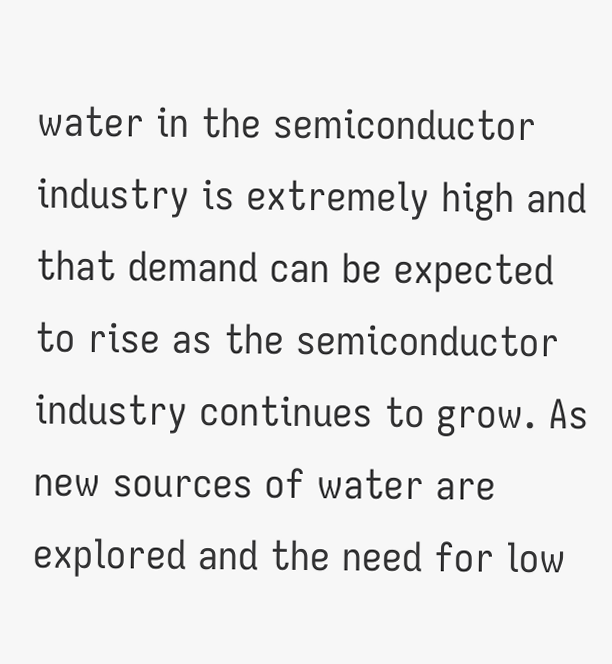water in the semiconductor industry is extremely high and that demand can be expected to rise as the semiconductor industry continues to grow. As new sources of water are explored and the need for low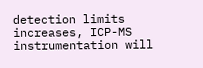detection limits increases, ICP-MS instrumentation will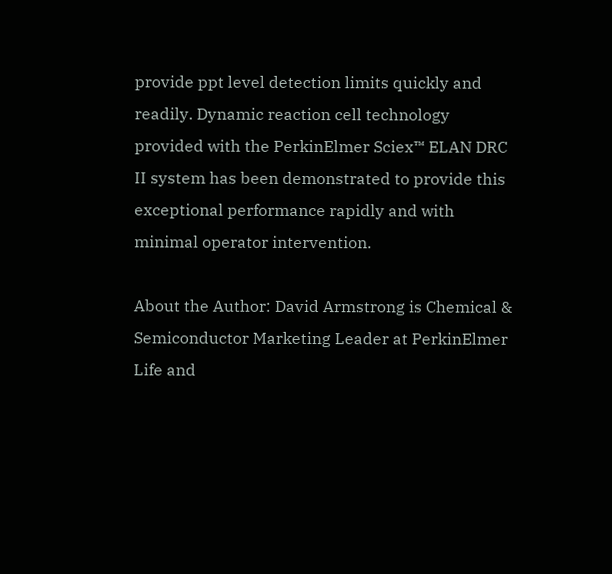provide ppt level detection limits quickly and readily. Dynamic reaction cell technology provided with the PerkinElmer Sciex™ ELAN DRC II system has been demonstrated to provide this exceptional performance rapidly and with minimal operator intervention.

About the Author: David Armstrong is Chemical & Semiconductor Marketing Leader at PerkinElmer Life and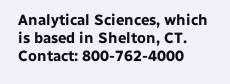Analytical Sciences, which is based in Shelton, CT. Contact: 800-762-4000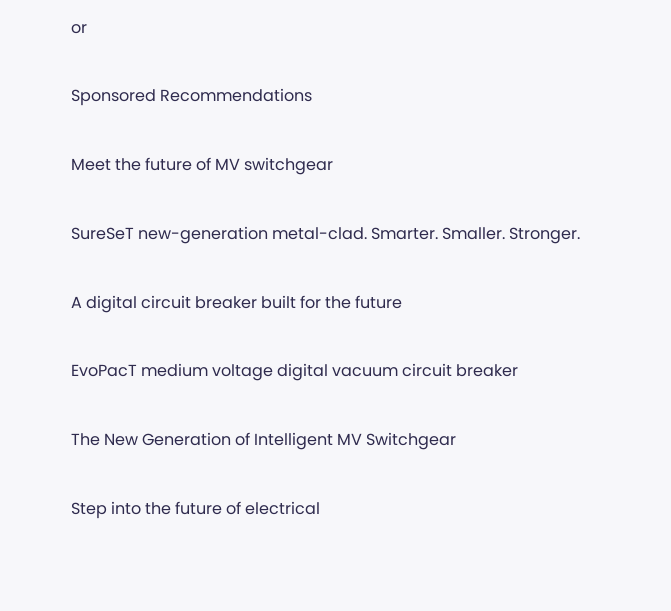or

Sponsored Recommendations

Meet the future of MV switchgear

SureSeT new-generation metal-clad. Smarter. Smaller. Stronger.

A digital circuit breaker built for the future

EvoPacT medium voltage digital vacuum circuit breaker

The New Generation of Intelligent MV Switchgear

Step into the future of electrical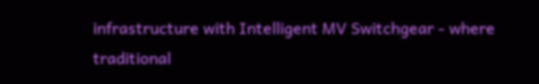infrastructure with Intelligent MV Switchgear - where traditional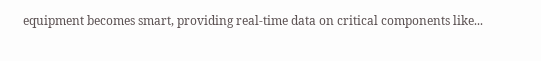equipment becomes smart, providing real-time data on critical components like...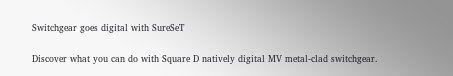Switchgear goes digital with SureSeT

Discover what you can do with Square D natively digital MV metal-clad switchgear.